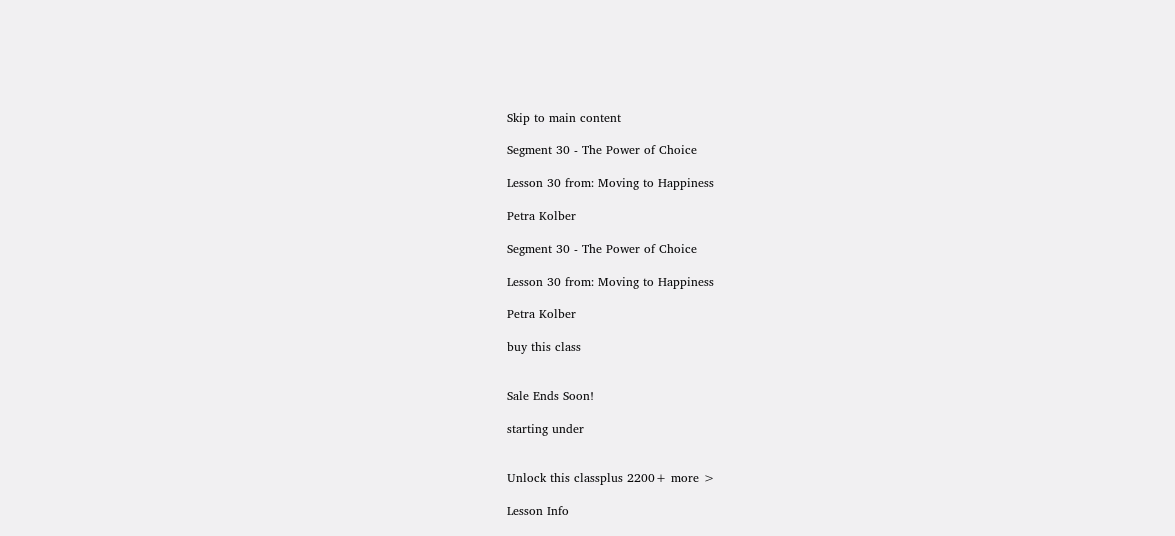Skip to main content

Segment 30 - The Power of Choice

Lesson 30 from: Moving to Happiness

Petra Kolber

Segment 30 - The Power of Choice

Lesson 30 from: Moving to Happiness

Petra Kolber

buy this class


Sale Ends Soon!

starting under


Unlock this classplus 2200+ more >

Lesson Info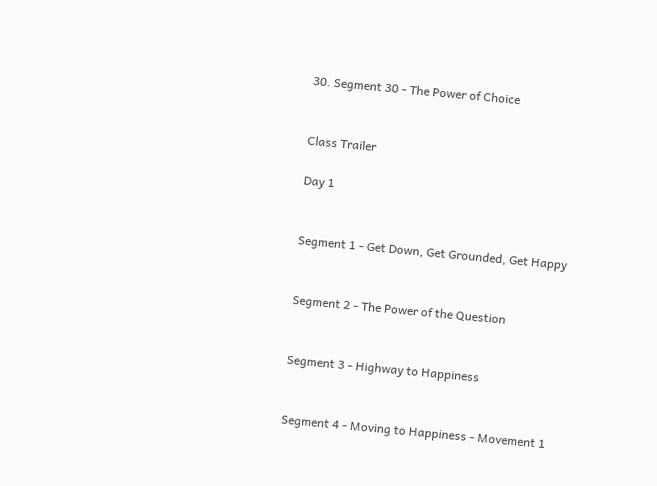30. Segment 30 - The Power of Choice


Class Trailer

Day 1


Segment 1 - Get Down, Get Grounded, Get Happy


Segment 2 - The Power of the Question


Segment 3 - Highway to Happiness


Segment 4 - Moving to Happiness - Movement 1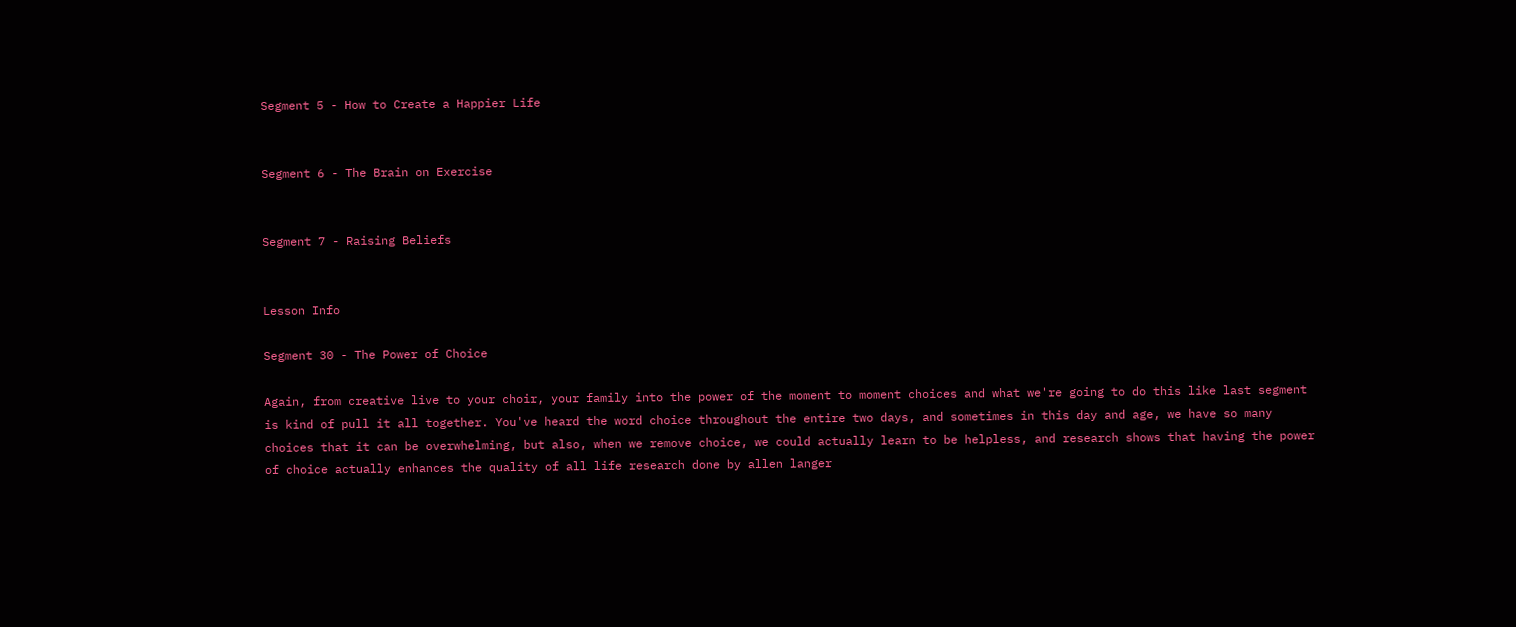Segment 5 - How to Create a Happier Life


Segment 6 - The Brain on Exercise


Segment 7 - Raising Beliefs


Lesson Info

Segment 30 - The Power of Choice

Again, from creative live to your choir, your family into the power of the moment to moment choices and what we're going to do this like last segment is kind of pull it all together. You've heard the word choice throughout the entire two days, and sometimes in this day and age, we have so many choices that it can be overwhelming, but also, when we remove choice, we could actually learn to be helpless, and research shows that having the power of choice actually enhances the quality of all life research done by allen langer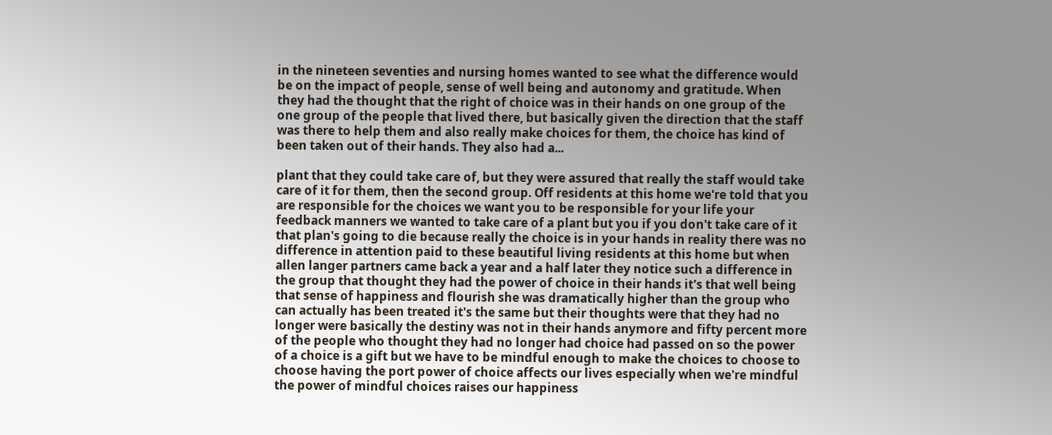in the nineteen seventies and nursing homes wanted to see what the difference would be on the impact of people, sense of well being and autonomy and gratitude. When they had the thought that the right of choice was in their hands on one group of the one group of the people that lived there, but basically given the direction that the staff was there to help them and also really make choices for them, the choice has kind of been taken out of their hands. They also had a...

plant that they could take care of, but they were assured that really the staff would take care of it for them, then the second group. Off residents at this home we're told that you are responsible for the choices we want you to be responsible for your life your feedback manners we wanted to take care of a plant but you if you don't take care of it that plan's going to die because really the choice is in your hands in reality there was no difference in attention paid to these beautiful living residents at this home but when allen langer partners came back a year and a half later they notice such a difference in the group that thought they had the power of choice in their hands it's that well being that sense of happiness and flourish she was dramatically higher than the group who can actually has been treated it's the same but their thoughts were that they had no longer were basically the destiny was not in their hands anymore and fifty percent more of the people who thought they had no longer had choice had passed on so the power of a choice is a gift but we have to be mindful enough to make the choices to choose to choose having the port power of choice affects our lives especially when we're mindful the power of mindful choices raises our happiness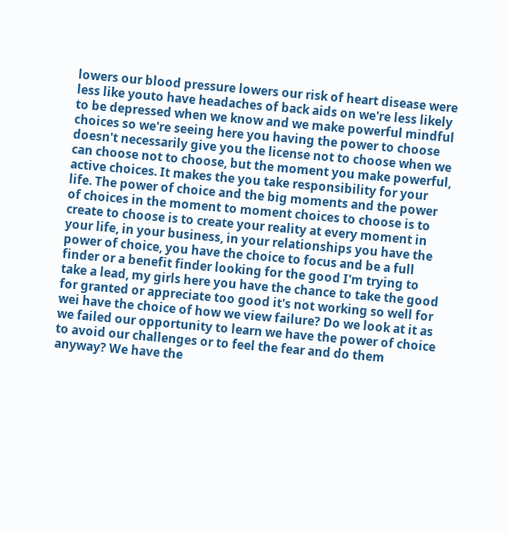lowers our blood pressure lowers our risk of heart disease were less like youto have headaches of back aids on we're less likely to be depressed when we know and we make powerful mindful choices so we're seeing here you having the power to choose doesn't necessarily give you the license not to choose when we can choose not to choose, but the moment you make powerful, active choices. It makes the you take responsibility for your life. The power of choice and the big moments and the power of choices in the moment to moment choices to choose is to create to choose is to create your reality at every moment in your life, in your business, in your relationships you have the power of choice, you have the choice to focus and be a full finder or a benefit finder looking for the good I'm trying to take a lead, my girls here you have the chance to take the good for granted or appreciate too good it's not working so well for wei have the choice of how we view failure? Do we look at it as we failed our opportunity to learn we have the power of choice to avoid our challenges or to feel the fear and do them anyway? We have the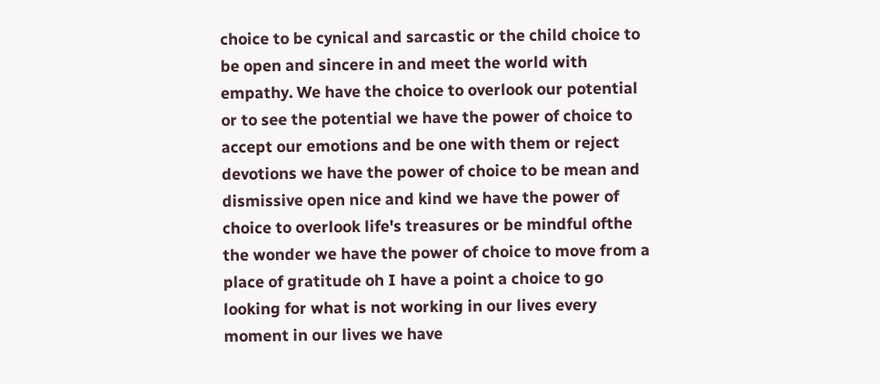choice to be cynical and sarcastic or the child choice to be open and sincere in and meet the world with empathy. We have the choice to overlook our potential or to see the potential we have the power of choice to accept our emotions and be one with them or reject devotions we have the power of choice to be mean and dismissive open nice and kind we have the power of choice to overlook life's treasures or be mindful ofthe the wonder we have the power of choice to move from a place of gratitude oh I have a point a choice to go looking for what is not working in our lives every moment in our lives we have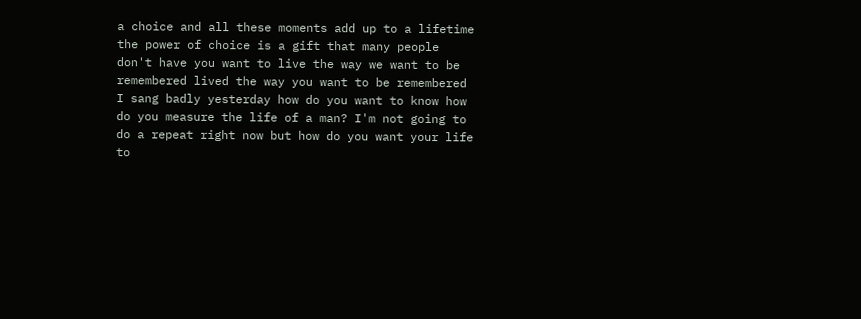a choice and all these moments add up to a lifetime the power of choice is a gift that many people don't have you want to live the way we want to be remembered lived the way you want to be remembered I sang badly yesterday how do you want to know how do you measure the life of a man? I'm not going to do a repeat right now but how do you want your life to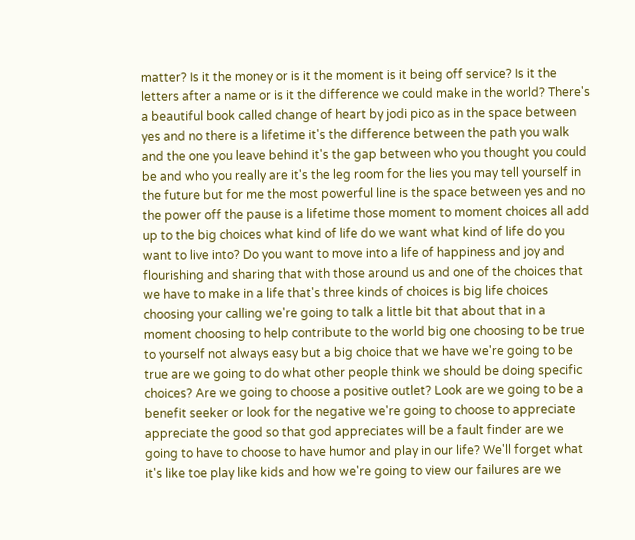matter? Is it the money or is it the moment is it being off service? Is it the letters after a name or is it the difference we could make in the world? There's a beautiful book called change of heart by jodi pico as in the space between yes and no there is a lifetime it's the difference between the path you walk and the one you leave behind it's the gap between who you thought you could be and who you really are it's the leg room for the lies you may tell yourself in the future but for me the most powerful line is the space between yes and no the power off the pause is a lifetime those moment to moment choices all add up to the big choices what kind of life do we want what kind of life do you want to live into? Do you want to move into a life of happiness and joy and flourishing and sharing that with those around us and one of the choices that we have to make in a life that's three kinds of choices is big life choices choosing your calling we're going to talk a little bit that about that in a moment choosing to help contribute to the world big one choosing to be true to yourself not always easy but a big choice that we have we're going to be true are we going to do what other people think we should be doing specific choices? Are we going to choose a positive outlet? Look are we going to be a benefit seeker or look for the negative we're going to choose to appreciate appreciate the good so that god appreciates will be a fault finder are we going to have to choose to have humor and play in our life? We'll forget what it's like toe play like kids and how we're going to view our failures are we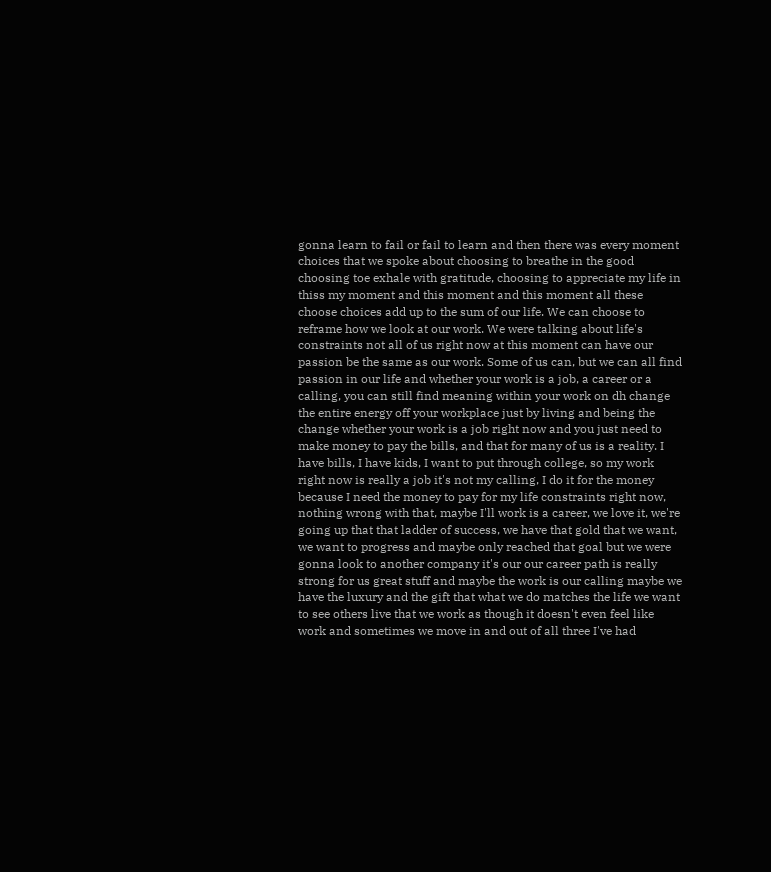gonna learn to fail or fail to learn and then there was every moment choices that we spoke about choosing to breathe in the good choosing toe exhale with gratitude, choosing to appreciate my life in thiss my moment and this moment and this moment all these choose choices add up to the sum of our life. We can choose to reframe how we look at our work. We were talking about life's constraints not all of us right now at this moment can have our passion be the same as our work. Some of us can, but we can all find passion in our life and whether your work is a job, a career or a calling, you can still find meaning within your work on dh change the entire energy off your workplace just by living and being the change whether your work is a job right now and you just need to make money to pay the bills, and that for many of us is a reality. I have bills, I have kids, I want to put through college, so my work right now is really a job it's not my calling, I do it for the money because I need the money to pay for my life constraints right now, nothing wrong with that, maybe I'll work is a career, we love it, we're going up that that ladder of success, we have that gold that we want, we want to progress and maybe only reached that goal but we were gonna look to another company it's our our career path is really strong for us great stuff and maybe the work is our calling maybe we have the luxury and the gift that what we do matches the life we want to see others live that we work as though it doesn't even feel like work and sometimes we move in and out of all three I've had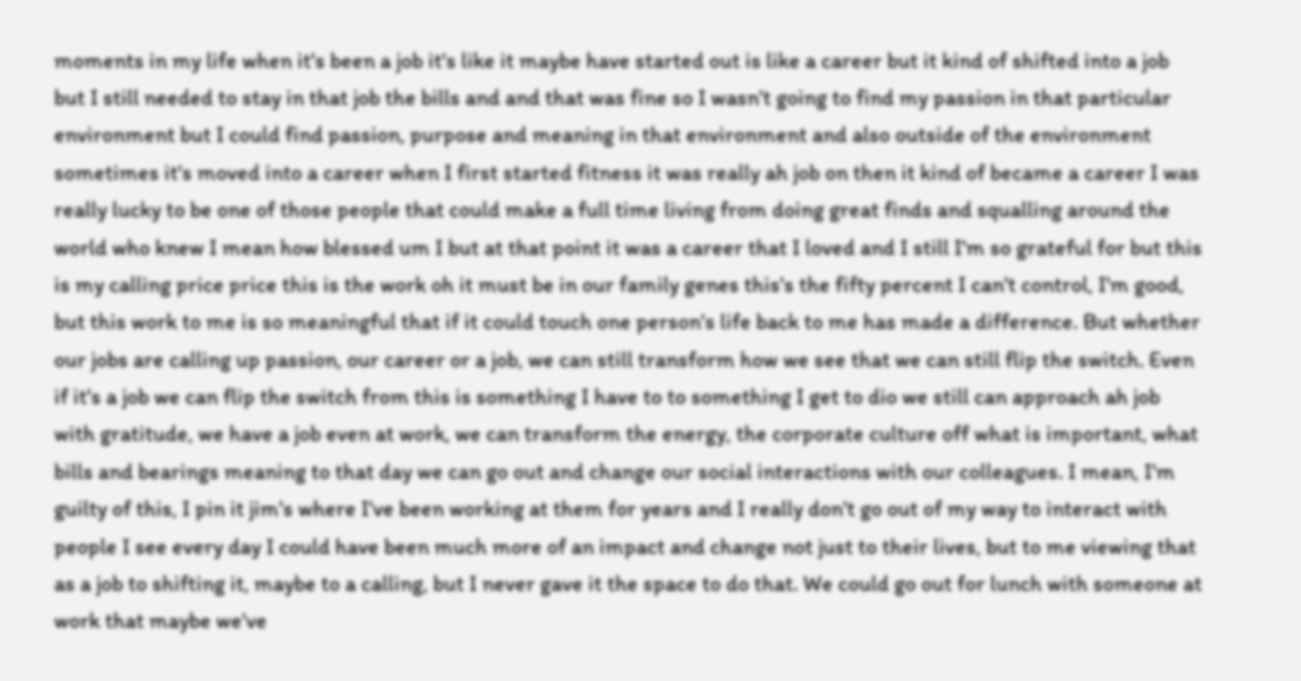moments in my life when it's been a job it's like it maybe have started out is like a career but it kind of shifted into a job but I still needed to stay in that job the bills and and that was fine so I wasn't going to find my passion in that particular environment but I could find passion, purpose and meaning in that environment and also outside of the environment sometimes it's moved into a career when I first started fitness it was really ah job on then it kind of became a career I was really lucky to be one of those people that could make a full time living from doing great finds and squalling around the world who knew I mean how blessed um I but at that point it was a career that I loved and I still I'm so grateful for but this is my calling price price this is the work oh it must be in our family genes this's the fifty percent I can't control, I'm good, but this work to me is so meaningful that if it could touch one person's life back to me has made a difference. But whether our jobs are calling up passion, our career or a job, we can still transform how we see that we can still flip the switch. Even if it's a job we can flip the switch from this is something I have to to something I get to dio we still can approach ah job with gratitude, we have a job even at work, we can transform the energy, the corporate culture off what is important, what bills and bearings meaning to that day we can go out and change our social interactions with our colleagues. I mean, I'm guilty of this, I pin it jim's where I've been working at them for years and I really don't go out of my way to interact with people I see every day I could have been much more of an impact and change not just to their lives, but to me viewing that as a job to shifting it, maybe to a calling, but I never gave it the space to do that. We could go out for lunch with someone at work that maybe we've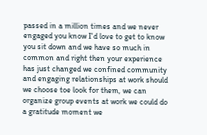passed in a million times and we never engaged you know I'd love to get to know you sit down and we have so much in common and right then your experience has just changed we confined community and engaging relationships at work should we choose toe look for them, we can organize group events at work we could do a gratitude moment we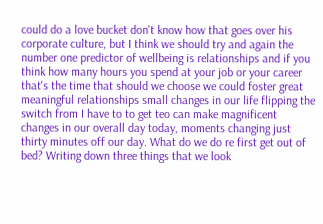could do a love bucket don't know how that goes over his corporate culture, but I think we should try and again the number one predictor of wellbeing is relationships and if you think how many hours you spend at your job or your career that's the time that should we choose we could foster great meaningful relationships small changes in our life flipping the switch from I have to to get teo can make magnificent changes in our overall day today, moments changing just thirty minutes off our day. What do we do re first get out of bed? Writing down three things that we look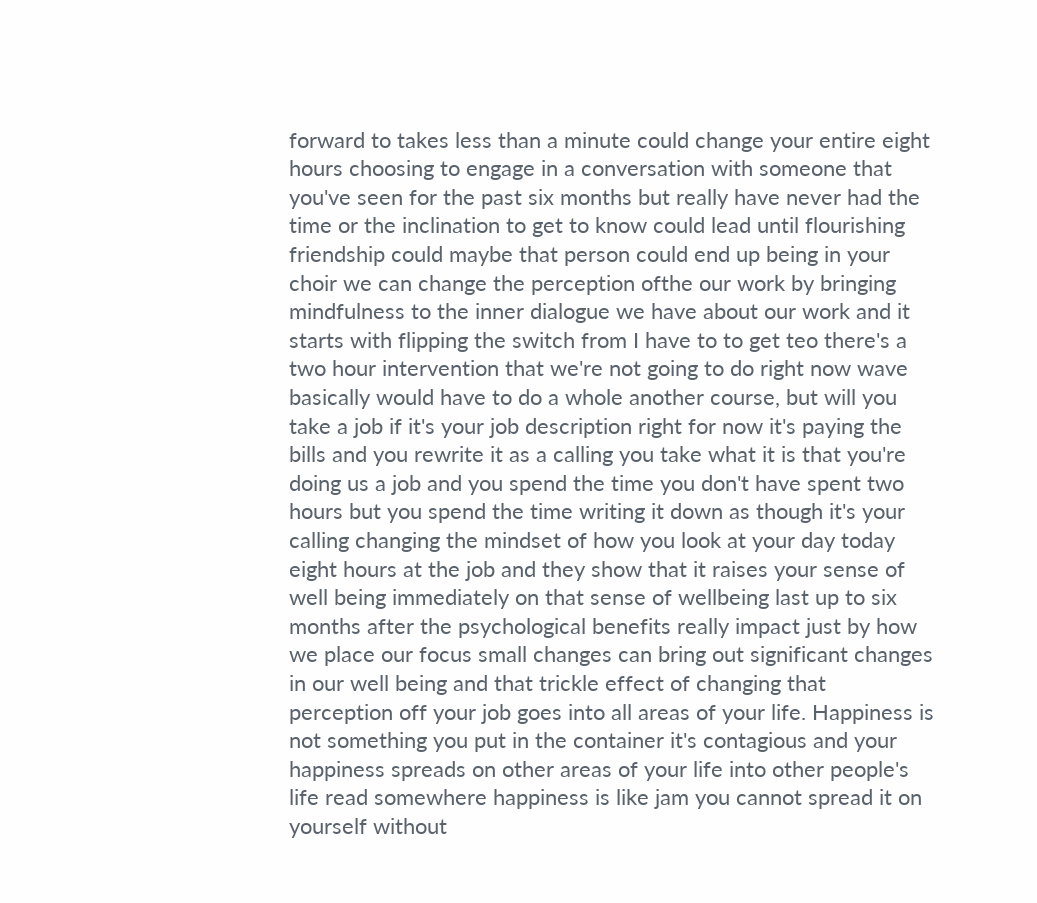forward to takes less than a minute could change your entire eight hours choosing to engage in a conversation with someone that you've seen for the past six months but really have never had the time or the inclination to get to know could lead until flourishing friendship could maybe that person could end up being in your choir we can change the perception ofthe our work by bringing mindfulness to the inner dialogue we have about our work and it starts with flipping the switch from I have to to get teo there's a two hour intervention that we're not going to do right now wave basically would have to do a whole another course, but will you take a job if it's your job description right for now it's paying the bills and you rewrite it as a calling you take what it is that you're doing us a job and you spend the time you don't have spent two hours but you spend the time writing it down as though it's your calling changing the mindset of how you look at your day today eight hours at the job and they show that it raises your sense of well being immediately on that sense of wellbeing last up to six months after the psychological benefits really impact just by how we place our focus small changes can bring out significant changes in our well being and that trickle effect of changing that perception off your job goes into all areas of your life. Happiness is not something you put in the container it's contagious and your happiness spreads on other areas of your life into other people's life read somewhere happiness is like jam you cannot spread it on yourself without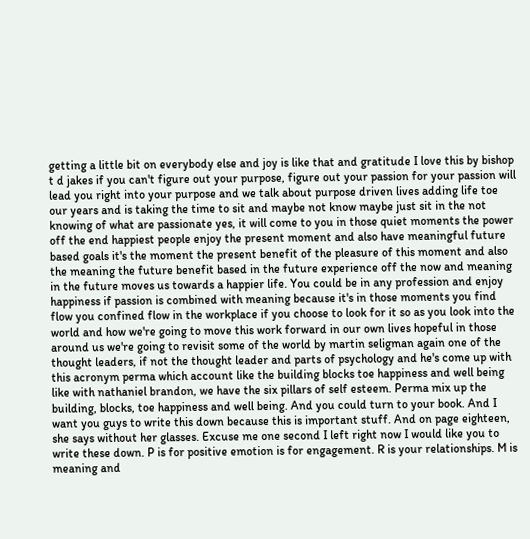getting a little bit on everybody else and joy is like that and gratitude I love this by bishop t d jakes if you can't figure out your purpose, figure out your passion for your passion will lead you right into your purpose and we talk about purpose driven lives adding life toe our years and is taking the time to sit and maybe not know maybe just sit in the not knowing of what are passionate yes, it will come to you in those quiet moments the power off the end happiest people enjoy the present moment and also have meaningful future based goals it's the moment the present benefit of the pleasure of this moment and also the meaning the future benefit based in the future experience off the now and meaning in the future moves us towards a happier life. You could be in any profession and enjoy happiness if passion is combined with meaning because it's in those moments you find flow you confined flow in the workplace if you choose to look for it so as you look into the world and how we're going to move this work forward in our own lives hopeful in those around us we're going to revisit some of the world by martin seligman again one of the thought leaders, if not the thought leader and parts of psychology and he's come up with this acronym perma which account like the building blocks toe happiness and well being like with nathaniel brandon, we have the six pillars of self esteem. Perma mix up the building, blocks, toe happiness and well being. And you could turn to your book. And I want you guys to write this down because this is important stuff. And on page eighteen, she says without her glasses. Excuse me one second I left right now I would like you to write these down. P is for positive emotion is for engagement. R is your relationships. M is meaning and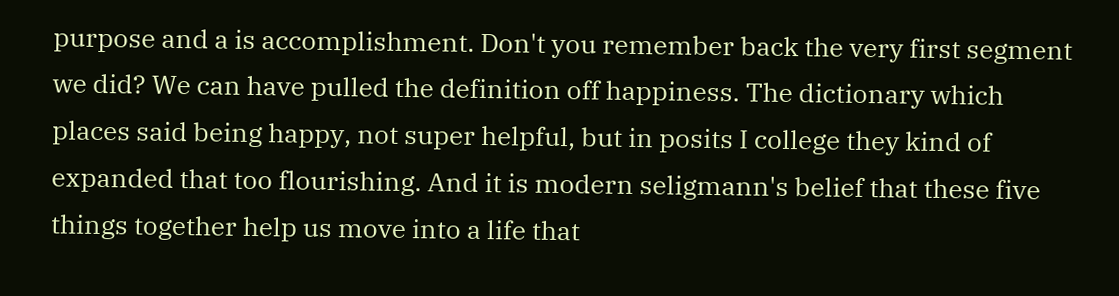purpose and a is accomplishment. Don't you remember back the very first segment we did? We can have pulled the definition off happiness. The dictionary which places said being happy, not super helpful, but in posits I college they kind of expanded that too flourishing. And it is modern seligmann's belief that these five things together help us move into a life that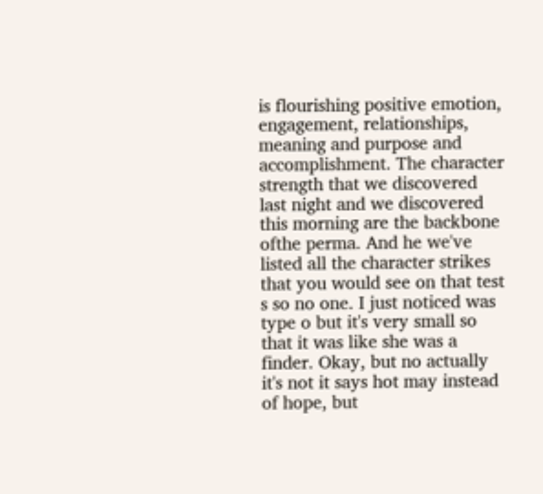is flourishing positive emotion, engagement, relationships, meaning and purpose and accomplishment. The character strength that we discovered last night and we discovered this morning are the backbone ofthe perma. And he we've listed all the character strikes that you would see on that test s so no one. I just noticed was type o but it's very small so that it was like she was a finder. Okay, but no actually it's not it says hot may instead of hope, but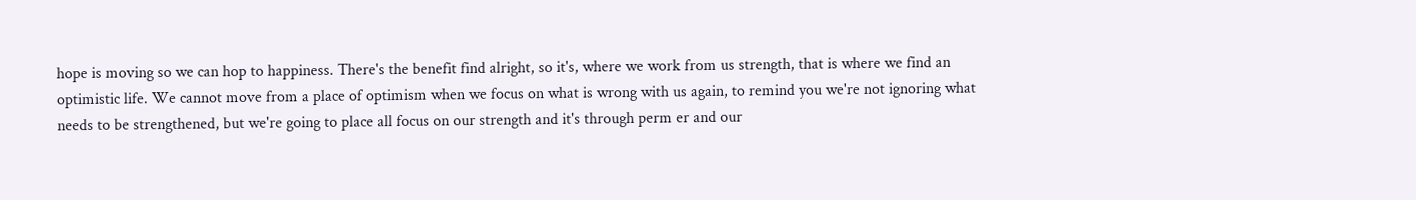hope is moving so we can hop to happiness. There's the benefit find alright, so it's, where we work from us strength, that is where we find an optimistic life. We cannot move from a place of optimism when we focus on what is wrong with us again, to remind you we're not ignoring what needs to be strengthened, but we're going to place all focus on our strength and it's through perm er and our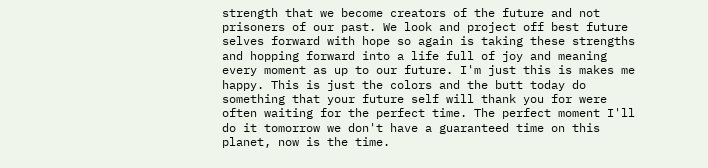strength that we become creators of the future and not prisoners of our past. We look and project off best future selves forward with hope so again is taking these strengths and hopping forward into a life full of joy and meaning every moment as up to our future. I'm just this is makes me happy. This is just the colors and the butt today do something that your future self will thank you for were often waiting for the perfect time. The perfect moment I'll do it tomorrow we don't have a guaranteed time on this planet, now is the time.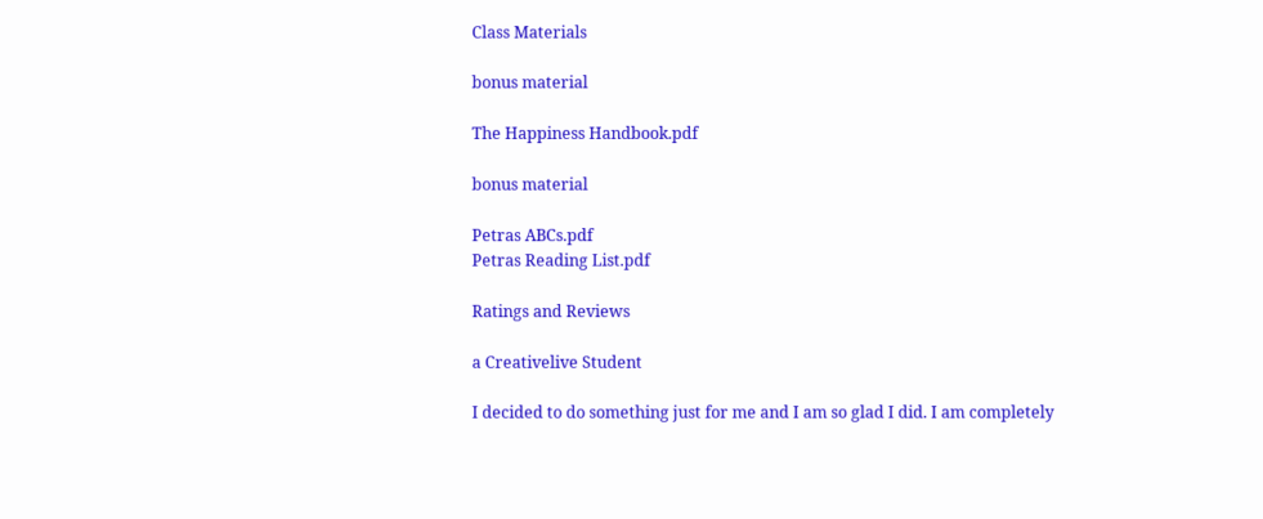Class Materials

bonus material

The Happiness Handbook.pdf

bonus material

Petras ABCs.pdf
Petras Reading List.pdf

Ratings and Reviews

a Creativelive Student

I decided to do something just for me and I am so glad I did. I am completely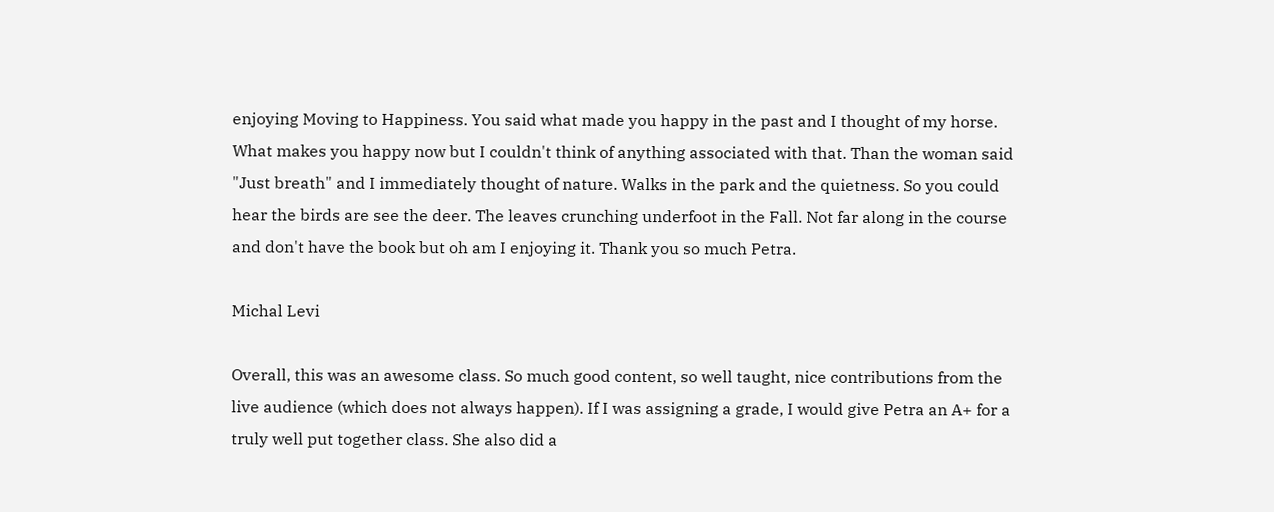enjoying Moving to Happiness. You said what made you happy in the past and I thought of my horse. What makes you happy now but I couldn't think of anything associated with that. Than the woman said "Just breath" and I immediately thought of nature. Walks in the park and the quietness. So you could hear the birds are see the deer. The leaves crunching underfoot in the Fall. Not far along in the course and don't have the book but oh am I enjoying it. Thank you so much Petra.

Michal Levi

Overall, this was an awesome class. So much good content, so well taught, nice contributions from the live audience (which does not always happen). If I was assigning a grade, I would give Petra an A+ for a truly well put together class. She also did a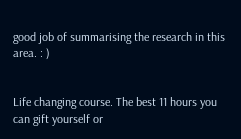good job of summarising the research in this area. : )


Life changing course. The best 11 hours you can gift yourself or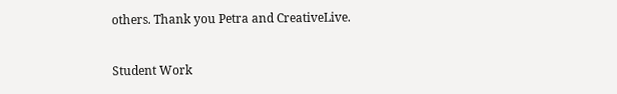others. Thank you Petra and CreativeLive.

Student Work